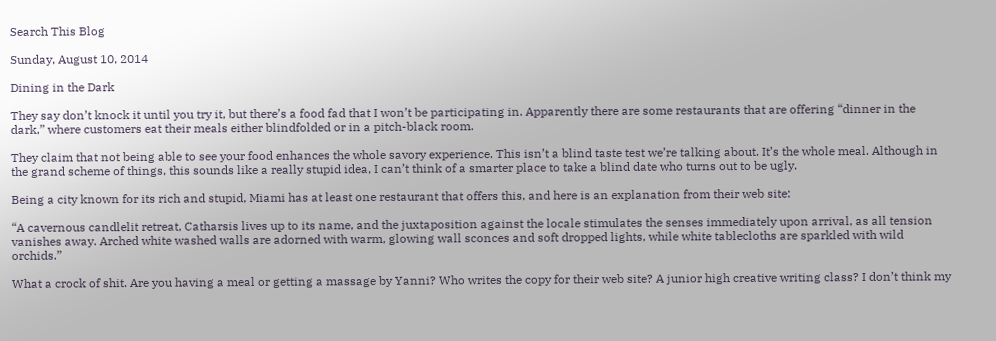Search This Blog

Sunday, August 10, 2014

Dining in the Dark

They say don’t knock it until you try it, but there’s a food fad that I won’t be participating in. Apparently there are some restaurants that are offering “dinner in the dark,” where customers eat their meals either blindfolded or in a pitch-black room.

They claim that not being able to see your food enhances the whole savory experience. This isn’t a blind taste test we’re talking about. It’s the whole meal. Although in the grand scheme of things, this sounds like a really stupid idea, I can’t think of a smarter place to take a blind date who turns out to be ugly.

Being a city known for its rich and stupid, Miami has at least one restaurant that offers this, and here is an explanation from their web site:

“A cavernous candlelit retreat, Catharsis lives up to its name, and the juxtaposition against the locale stimulates the senses immediately upon arrival, as all tension vanishes away. Arched white washed walls are adorned with warm, glowing wall sconces and soft dropped lights, while white tablecloths are sparkled with wild orchids.”

What a crock of shit. Are you having a meal or getting a massage by Yanni? Who writes the copy for their web site? A junior high creative writing class? I don’t think my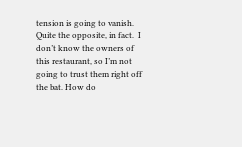tension is going to vanish. Quite the opposite, in fact.  I don’t know the owners of this restaurant, so I’m not going to trust them right off the bat. How do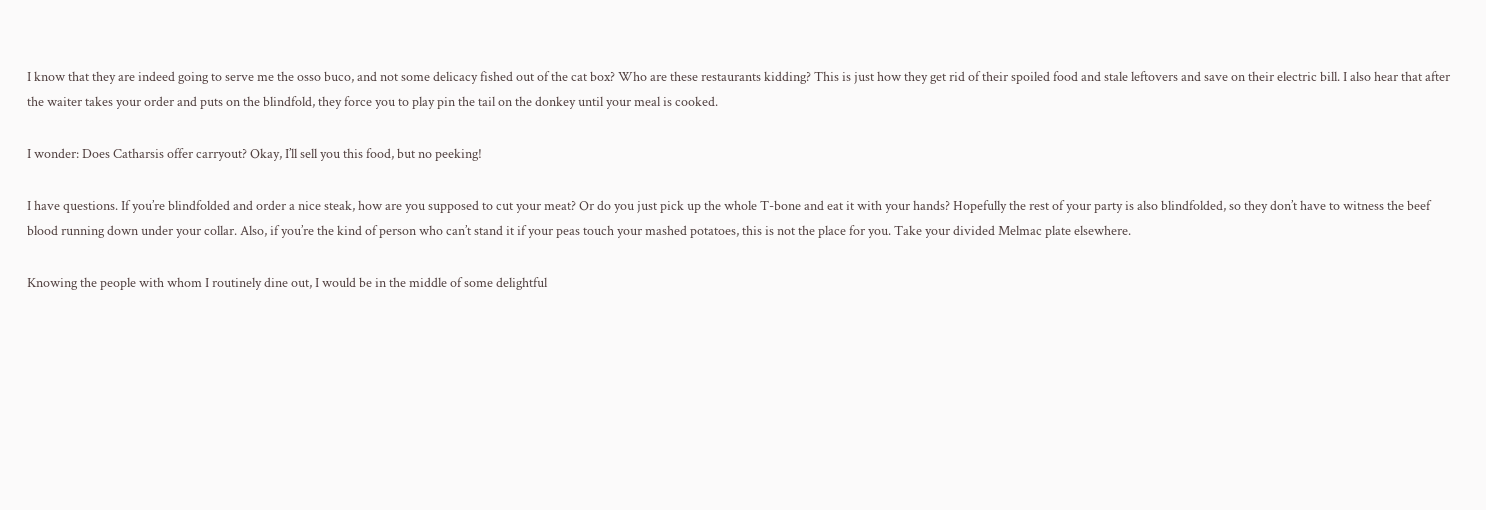I know that they are indeed going to serve me the osso buco, and not some delicacy fished out of the cat box? Who are these restaurants kidding? This is just how they get rid of their spoiled food and stale leftovers and save on their electric bill. I also hear that after the waiter takes your order and puts on the blindfold, they force you to play pin the tail on the donkey until your meal is cooked.

I wonder: Does Catharsis offer carryout? Okay, I’ll sell you this food, but no peeking!

I have questions. If you’re blindfolded and order a nice steak, how are you supposed to cut your meat? Or do you just pick up the whole T-bone and eat it with your hands? Hopefully the rest of your party is also blindfolded, so they don’t have to witness the beef blood running down under your collar. Also, if you’re the kind of person who can’t stand it if your peas touch your mashed potatoes, this is not the place for you. Take your divided Melmac plate elsewhere.

Knowing the people with whom I routinely dine out, I would be in the middle of some delightful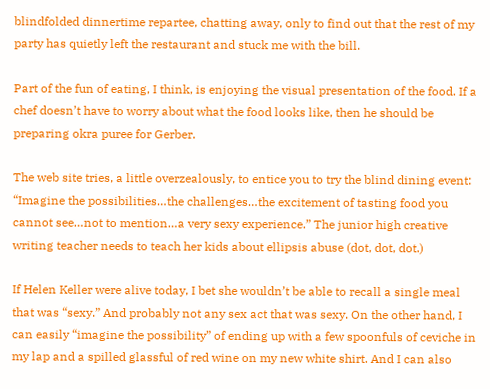blindfolded dinnertime repartee, chatting away, only to find out that the rest of my party has quietly left the restaurant and stuck me with the bill.

Part of the fun of eating, I think, is enjoying the visual presentation of the food. If a chef doesn’t have to worry about what the food looks like, then he should be preparing okra puree for Gerber.

The web site tries, a little overzealously, to entice you to try the blind dining event: “Imagine the possibilities…the challenges…the excitement of tasting food you cannot see…not to mention…a very sexy experience.” The junior high creative writing teacher needs to teach her kids about ellipsis abuse (dot, dot, dot.)

If Helen Keller were alive today, I bet she wouldn’t be able to recall a single meal that was “sexy.” And probably not any sex act that was sexy. On the other hand, I can easily “imagine the possibility” of ending up with a few spoonfuls of ceviche in my lap and a spilled glassful of red wine on my new white shirt. And I can also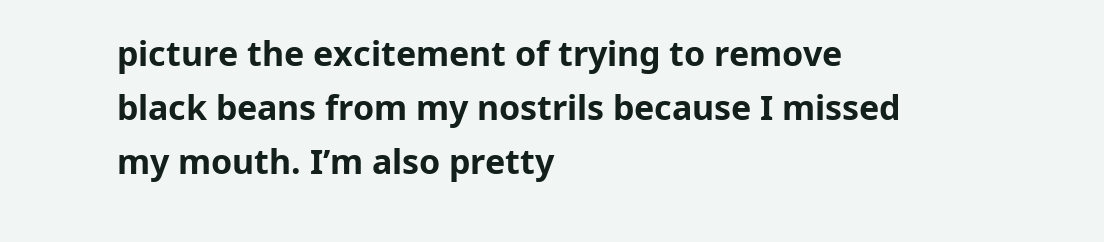picture the excitement of trying to remove black beans from my nostrils because I missed my mouth. I’m also pretty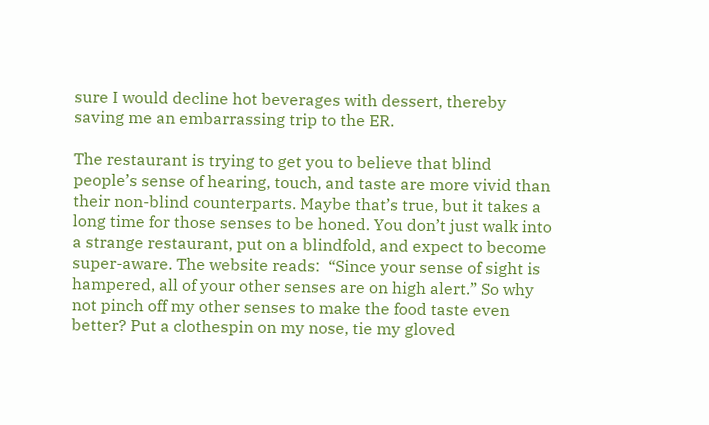sure I would decline hot beverages with dessert, thereby saving me an embarrassing trip to the ER.

The restaurant is trying to get you to believe that blind people’s sense of hearing, touch, and taste are more vivid than their non-blind counterparts. Maybe that’s true, but it takes a long time for those senses to be honed. You don’t just walk into a strange restaurant, put on a blindfold, and expect to become super-aware. The website reads:  “Since your sense of sight is hampered, all of your other senses are on high alert.” So why not pinch off my other senses to make the food taste even better? Put a clothespin on my nose, tie my gloved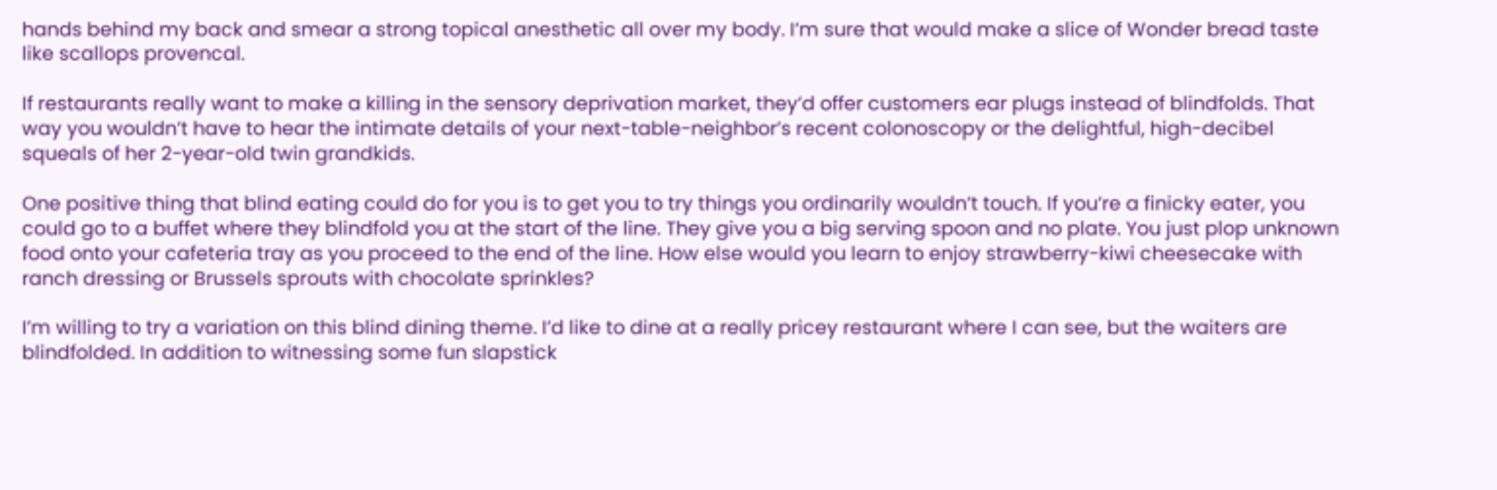hands behind my back and smear a strong topical anesthetic all over my body. I’m sure that would make a slice of Wonder bread taste like scallops provencal.

If restaurants really want to make a killing in the sensory deprivation market, they’d offer customers ear plugs instead of blindfolds. That way you wouldn’t have to hear the intimate details of your next-table-neighbor’s recent colonoscopy or the delightful, high-decibel squeals of her 2-year-old twin grandkids.

One positive thing that blind eating could do for you is to get you to try things you ordinarily wouldn’t touch. If you’re a finicky eater, you could go to a buffet where they blindfold you at the start of the line. They give you a big serving spoon and no plate. You just plop unknown food onto your cafeteria tray as you proceed to the end of the line. How else would you learn to enjoy strawberry-kiwi cheesecake with ranch dressing or Brussels sprouts with chocolate sprinkles?

I’m willing to try a variation on this blind dining theme. I’d like to dine at a really pricey restaurant where I can see, but the waiters are blindfolded. In addition to witnessing some fun slapstick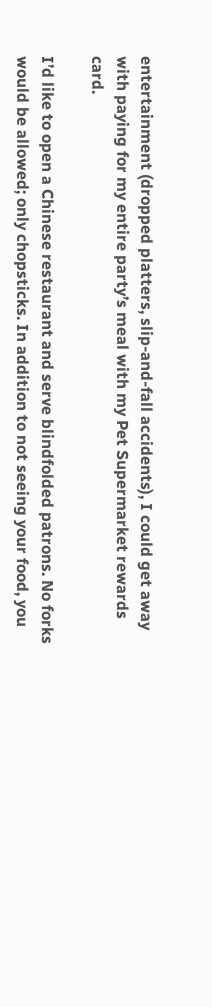entertainment (dropped platters, slip-and-fall accidents), I could get away with paying for my entire party’s meal with my Pet Supermarket rewards card.

I’d like to open a Chinese restaurant and serve blindfolded patrons. No forks would be allowed; only chopsticks. In addition to not seeing your food, you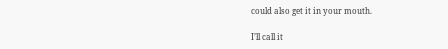could also get it in your mouth.

I’ll call it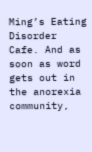Ming’s Eating Disorder Cafe. And as soon as word gets out in the anorexia community,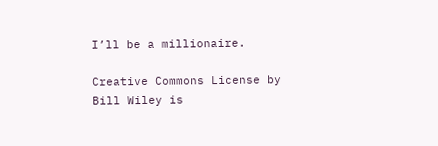I’ll be a millionaire.

Creative Commons License by Bill Wiley is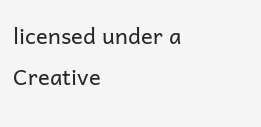licensed under a Creative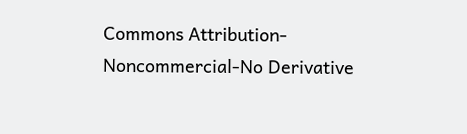Commons Attribution-Noncommercial-No Derivative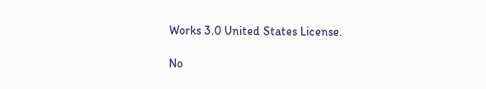Works 3.0 United States License.

No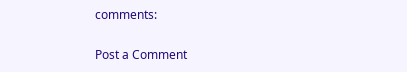comments:

Post a Comment